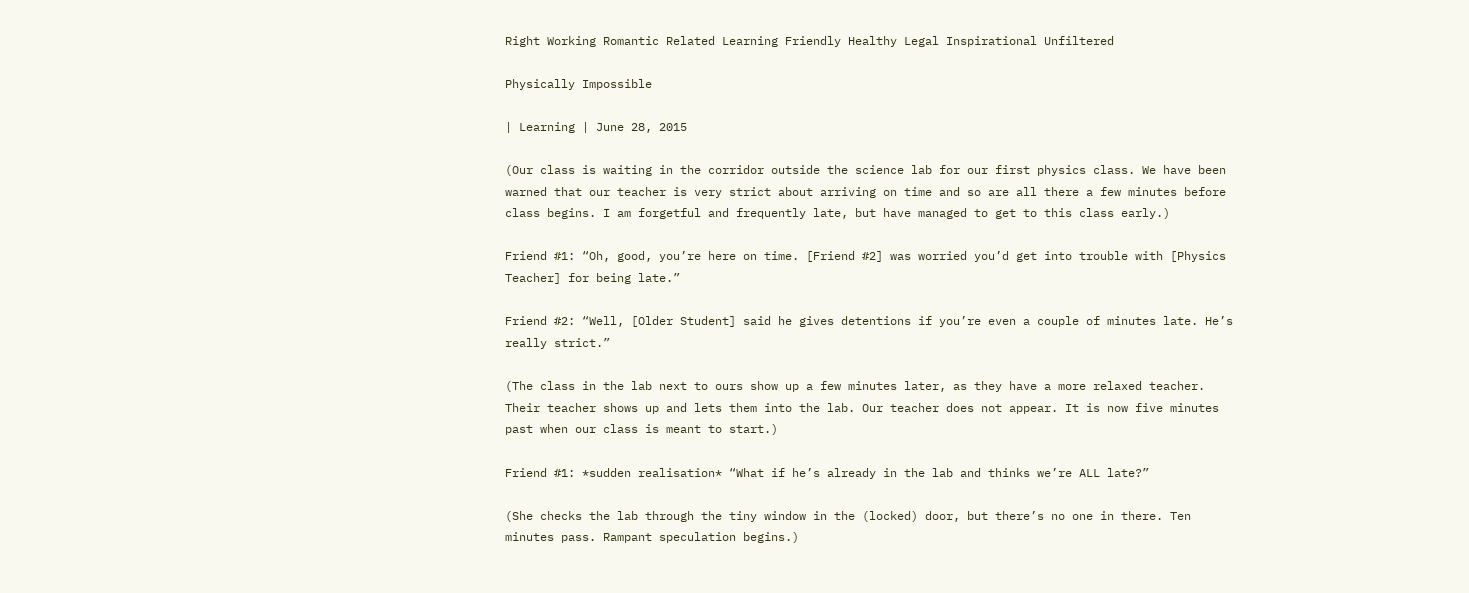Right Working Romantic Related Learning Friendly Healthy Legal Inspirational Unfiltered

Physically Impossible

| Learning | June 28, 2015

(Our class is waiting in the corridor outside the science lab for our first physics class. We have been warned that our teacher is very strict about arriving on time and so are all there a few minutes before class begins. I am forgetful and frequently late, but have managed to get to this class early.)

Friend #1: “Oh, good, you’re here on time. [Friend #2] was worried you’d get into trouble with [Physics Teacher] for being late.”

Friend #2: “Well, [Older Student] said he gives detentions if you’re even a couple of minutes late. He’s really strict.”

(The class in the lab next to ours show up a few minutes later, as they have a more relaxed teacher. Their teacher shows up and lets them into the lab. Our teacher does not appear. It is now five minutes past when our class is meant to start.)

Friend #1: *sudden realisation* “What if he’s already in the lab and thinks we’re ALL late?”

(She checks the lab through the tiny window in the (locked) door, but there’s no one in there. Ten minutes pass. Rampant speculation begins.)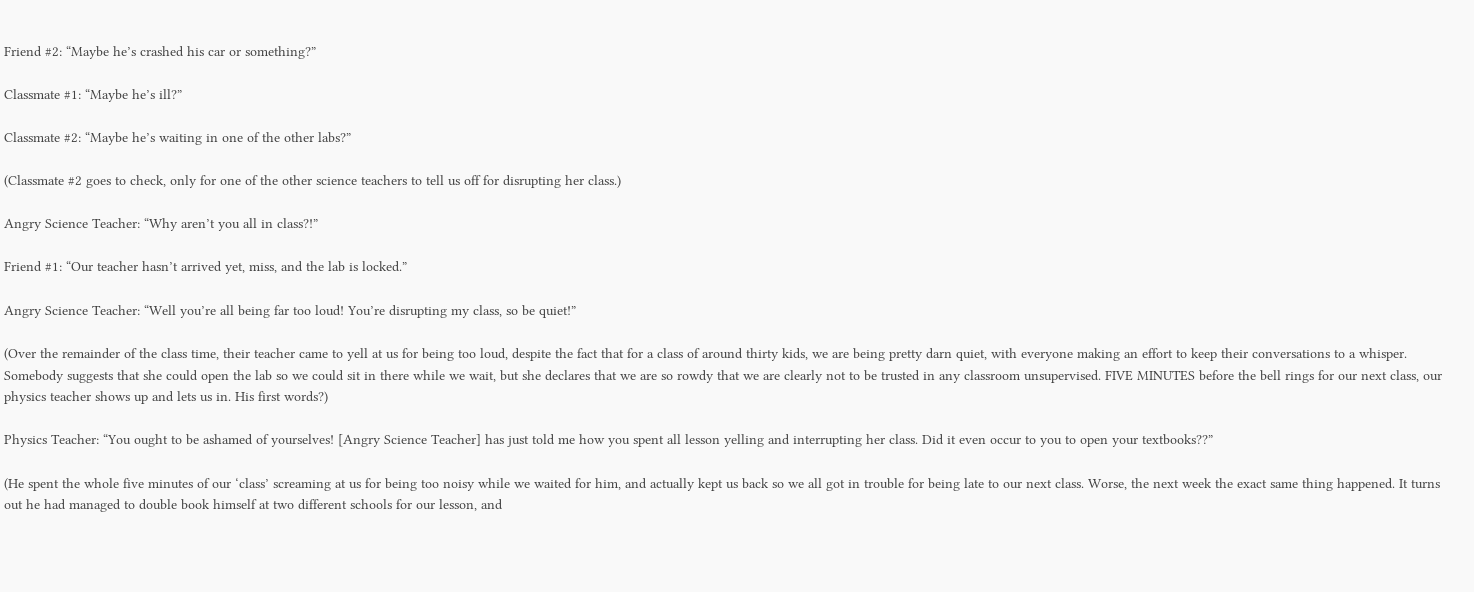Friend #2: “Maybe he’s crashed his car or something?”

Classmate #1: “Maybe he’s ill?”

Classmate #2: “Maybe he’s waiting in one of the other labs?”

(Classmate #2 goes to check, only for one of the other science teachers to tell us off for disrupting her class.)

Angry Science Teacher: “Why aren’t you all in class?!”

Friend #1: “Our teacher hasn’t arrived yet, miss, and the lab is locked.”

Angry Science Teacher: “Well you’re all being far too loud! You’re disrupting my class, so be quiet!”

(Over the remainder of the class time, their teacher came to yell at us for being too loud, despite the fact that for a class of around thirty kids, we are being pretty darn quiet, with everyone making an effort to keep their conversations to a whisper. Somebody suggests that she could open the lab so we could sit in there while we wait, but she declares that we are so rowdy that we are clearly not to be trusted in any classroom unsupervised. FIVE MINUTES before the bell rings for our next class, our physics teacher shows up and lets us in. His first words?)

Physics Teacher: “You ought to be ashamed of yourselves! [Angry Science Teacher] has just told me how you spent all lesson yelling and interrupting her class. Did it even occur to you to open your textbooks??”

(He spent the whole five minutes of our ‘class’ screaming at us for being too noisy while we waited for him, and actually kept us back so we all got in trouble for being late to our next class. Worse, the next week the exact same thing happened. It turns out he had managed to double book himself at two different schools for our lesson, and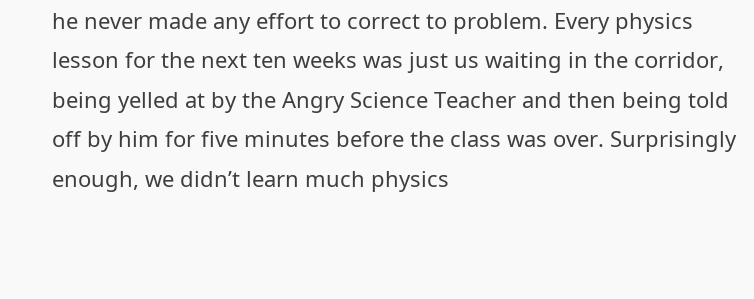he never made any effort to correct to problem. Every physics lesson for the next ten weeks was just us waiting in the corridor, being yelled at by the Angry Science Teacher and then being told off by him for five minutes before the class was over. Surprisingly enough, we didn’t learn much physics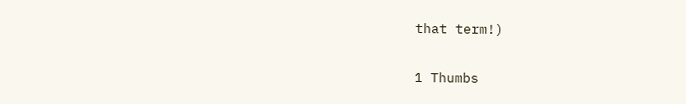that term!)

1 Thumbs